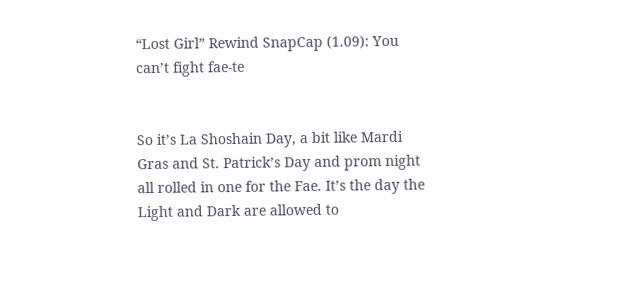“Lost Girl” Rewind SnapCap (1.09): You can’t fight fae-te


So it’s La Shoshain Day, a bit like Mardi Gras and St. Patrick’s Day and prom night all rolled in one for the Fae. It’s the day the Light and Dark are allowed to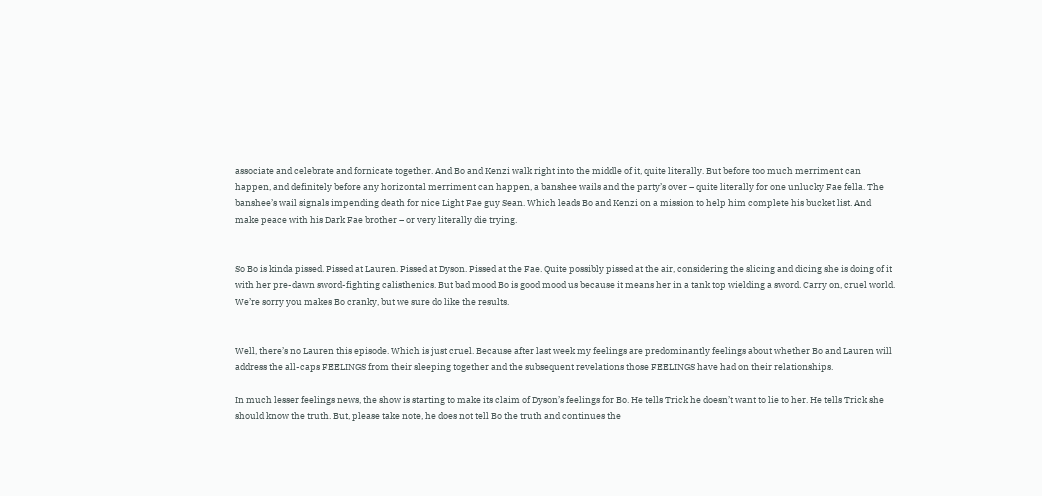associate and celebrate and fornicate together. And Bo and Kenzi walk right into the middle of it, quite literally. But before too much merriment can happen, and definitely before any horizontal merriment can happen, a banshee wails and the party’s over – quite literally for one unlucky Fae fella. The banshee’s wail signals impending death for nice Light Fae guy Sean. Which leads Bo and Kenzi on a mission to help him complete his bucket list. And make peace with his Dark Fae brother – or very literally die trying.


So Bo is kinda pissed. Pissed at Lauren. Pissed at Dyson. Pissed at the Fae. Quite possibly pissed at the air, considering the slicing and dicing she is doing of it with her pre-dawn sword-fighting calisthenics. But bad mood Bo is good mood us because it means her in a tank top wielding a sword. Carry on, cruel world. We’re sorry you makes Bo cranky, but we sure do like the results.


Well, there’s no Lauren this episode. Which is just cruel. Because after last week my feelings are predominantly feelings about whether Bo and Lauren will address the all-caps FEELINGS from their sleeping together and the subsequent revelations those FEELINGS have had on their relationships.

In much lesser feelings news, the show is starting to make its claim of Dyson’s feelings for Bo. He tells Trick he doesn’t want to lie to her. He tells Trick she should know the truth. But, please take note, he does not tell Bo the truth and continues the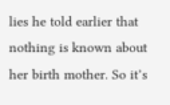lies he told earlier that nothing is known about her birth mother. So it’s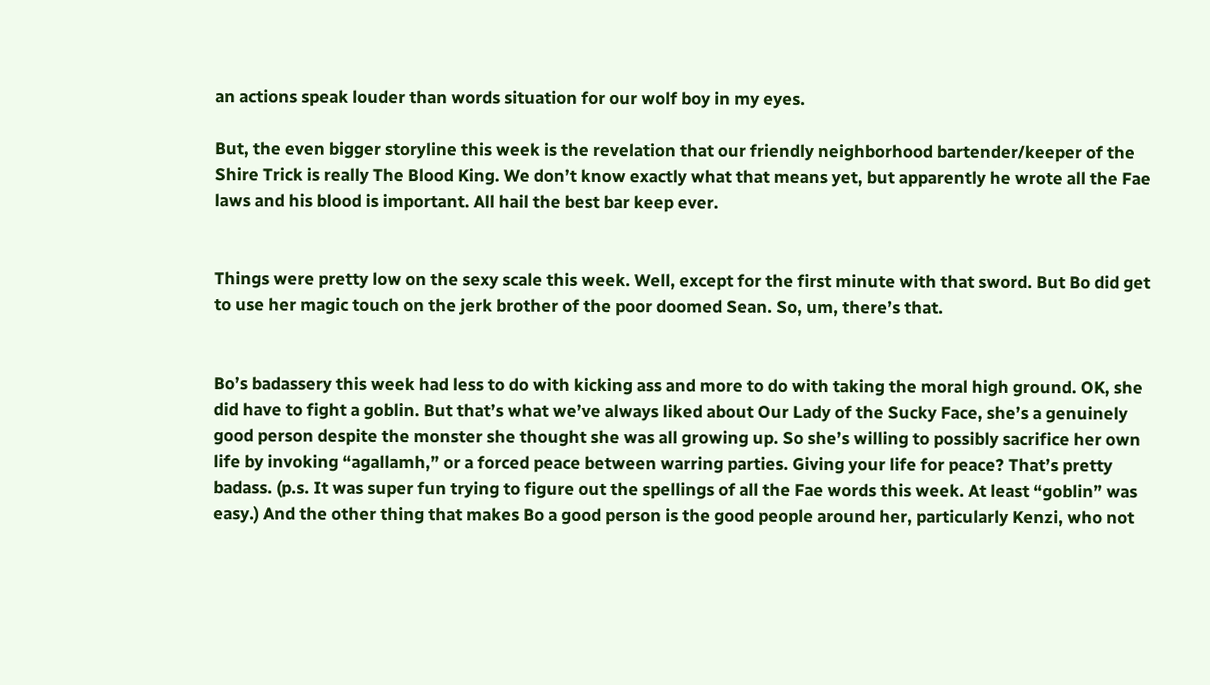an actions speak louder than words situation for our wolf boy in my eyes.

But, the even bigger storyline this week is the revelation that our friendly neighborhood bartender/keeper of the Shire Trick is really The Blood King. We don’t know exactly what that means yet, but apparently he wrote all the Fae laws and his blood is important. All hail the best bar keep ever.


Things were pretty low on the sexy scale this week. Well, except for the first minute with that sword. But Bo did get to use her magic touch on the jerk brother of the poor doomed Sean. So, um, there’s that.


Bo’s badassery this week had less to do with kicking ass and more to do with taking the moral high ground. OK, she did have to fight a goblin. But that’s what we’ve always liked about Our Lady of the Sucky Face, she’s a genuinely good person despite the monster she thought she was all growing up. So she’s willing to possibly sacrifice her own life by invoking “agallamh,” or a forced peace between warring parties. Giving your life for peace? That’s pretty badass. (p.s. It was super fun trying to figure out the spellings of all the Fae words this week. At least “goblin” was easy.) And the other thing that makes Bo a good person is the good people around her, particularly Kenzi, who not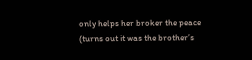only helps her broker the peace (turns out it was the brother’s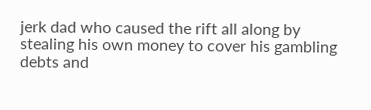jerk dad who caused the rift all along by stealing his own money to cover his gambling debts and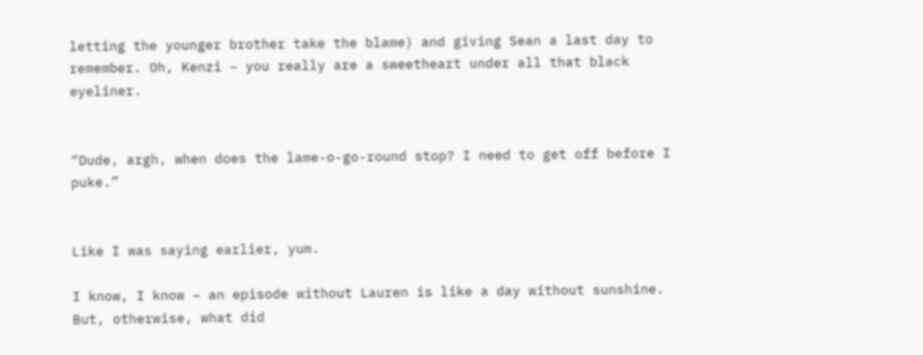letting the younger brother take the blame) and giving Sean a last day to remember. Oh, Kenzi – you really are a sweetheart under all that black eyeliner.


“Dude, argh, when does the lame-o-go-round stop? I need to get off before I puke.”


Like I was saying earlier, yum.

I know, I know – an episode without Lauren is like a day without sunshine. But, otherwise, what did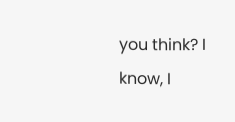you think? I know, I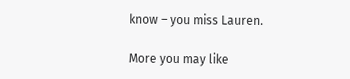know – you miss Lauren.

More you may like